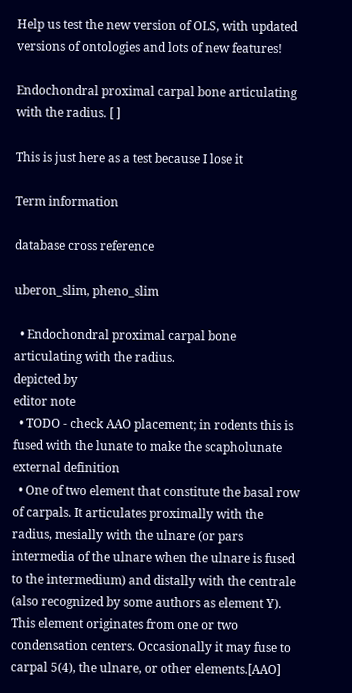Help us test the new version of OLS, with updated versions of ontologies and lots of new features!

Endochondral proximal carpal bone articulating with the radius. [ ]

This is just here as a test because I lose it

Term information

database cross reference

uberon_slim, pheno_slim

  • Endochondral proximal carpal bone articulating with the radius.
depicted by
editor note
  • TODO - check AAO placement; in rodents this is fused with the lunate to make the scapholunate
external definition
  • One of two element that constitute the basal row of carpals. It articulates proximally with the radius, mesially with the ulnare (or pars intermedia of the ulnare when the ulnare is fused to the intermedium) and distally with the centrale (also recognized by some authors as element Y). This element originates from one or two condensation centers. Occasionally it may fuse to carpal 5(4), the ulnare, or other elements.[AAO]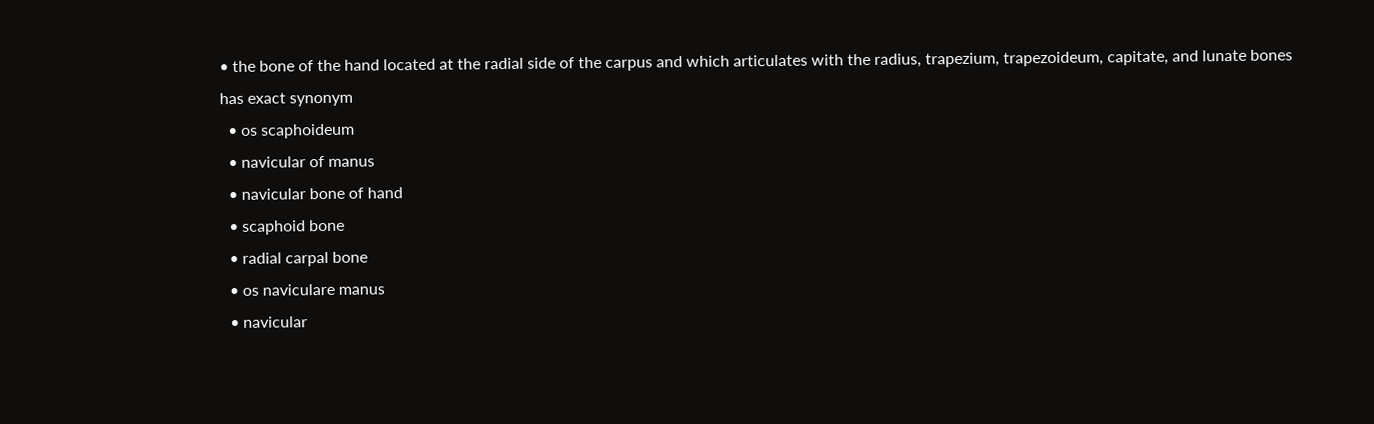• the bone of the hand located at the radial side of the carpus and which articulates with the radius, trapezium, trapezoideum, capitate, and lunate bones
has exact synonym
  • os scaphoideum
  • navicular of manus
  • navicular bone of hand
  • scaphoid bone
  • radial carpal bone
  • os naviculare manus
  • navicular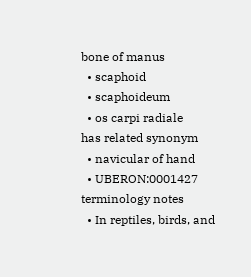bone of manus
  • scaphoid
  • scaphoideum
  • os carpi radiale
has related synonym
  • navicular of hand
  • UBERON:0001427
terminology notes
  • In reptiles, birds, and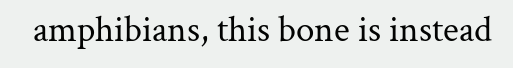amphibians, this bone is instead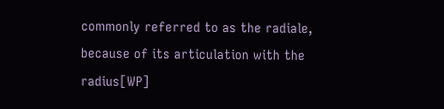commonly referred to as the radiale, because of its articulation with the radius[WP]